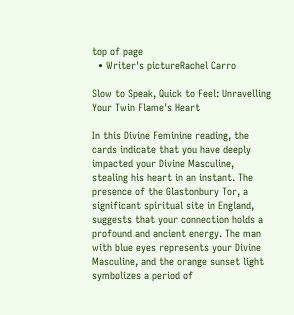top of page
  • Writer's pictureRachel Carro

Slow to Speak, Quick to Feel: Unravelling Your Twin Flame's Heart

In this Divine Feminine reading, the cards indicate that you have deeply impacted your Divine Masculine, stealing his heart in an instant. The presence of the Glastonbury Tor, a significant spiritual site in England, suggests that your connection holds a profound and ancient energy. The man with blue eyes represents your Divine Masculine, and the orange sunset light symbolizes a period of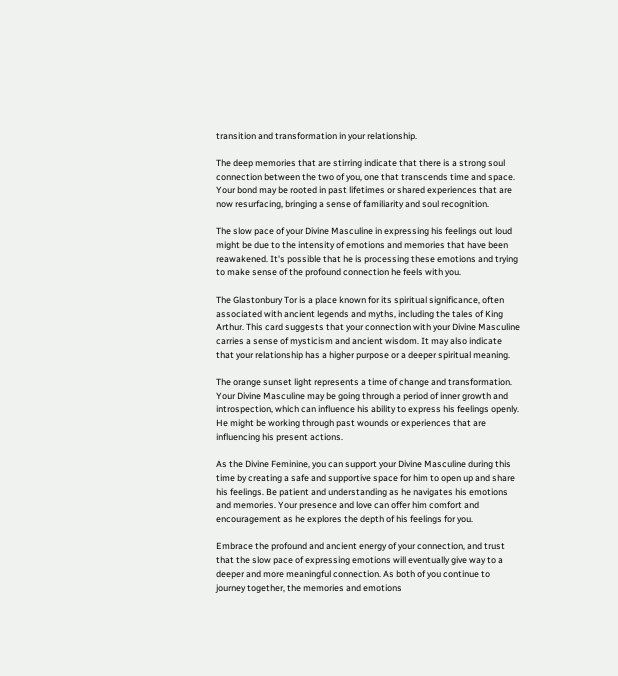transition and transformation in your relationship.

The deep memories that are stirring indicate that there is a strong soul connection between the two of you, one that transcends time and space. Your bond may be rooted in past lifetimes or shared experiences that are now resurfacing, bringing a sense of familiarity and soul recognition.

The slow pace of your Divine Masculine in expressing his feelings out loud might be due to the intensity of emotions and memories that have been reawakened. It's possible that he is processing these emotions and trying to make sense of the profound connection he feels with you.

The Glastonbury Tor is a place known for its spiritual significance, often associated with ancient legends and myths, including the tales of King Arthur. This card suggests that your connection with your Divine Masculine carries a sense of mysticism and ancient wisdom. It may also indicate that your relationship has a higher purpose or a deeper spiritual meaning.

The orange sunset light represents a time of change and transformation. Your Divine Masculine may be going through a period of inner growth and introspection, which can influence his ability to express his feelings openly. He might be working through past wounds or experiences that are influencing his present actions.

As the Divine Feminine, you can support your Divine Masculine during this time by creating a safe and supportive space for him to open up and share his feelings. Be patient and understanding as he navigates his emotions and memories. Your presence and love can offer him comfort and encouragement as he explores the depth of his feelings for you.

Embrace the profound and ancient energy of your connection, and trust that the slow pace of expressing emotions will eventually give way to a deeper and more meaningful connection. As both of you continue to journey together, the memories and emotions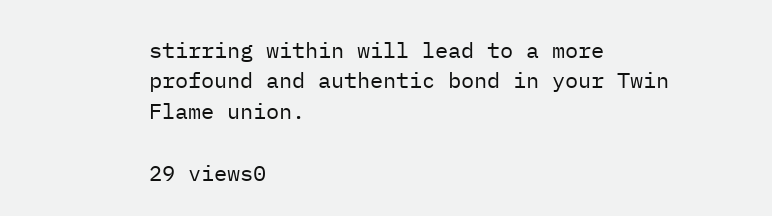stirring within will lead to a more profound and authentic bond in your Twin Flame union.

29 views0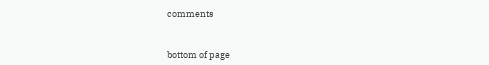comments


bottom of page